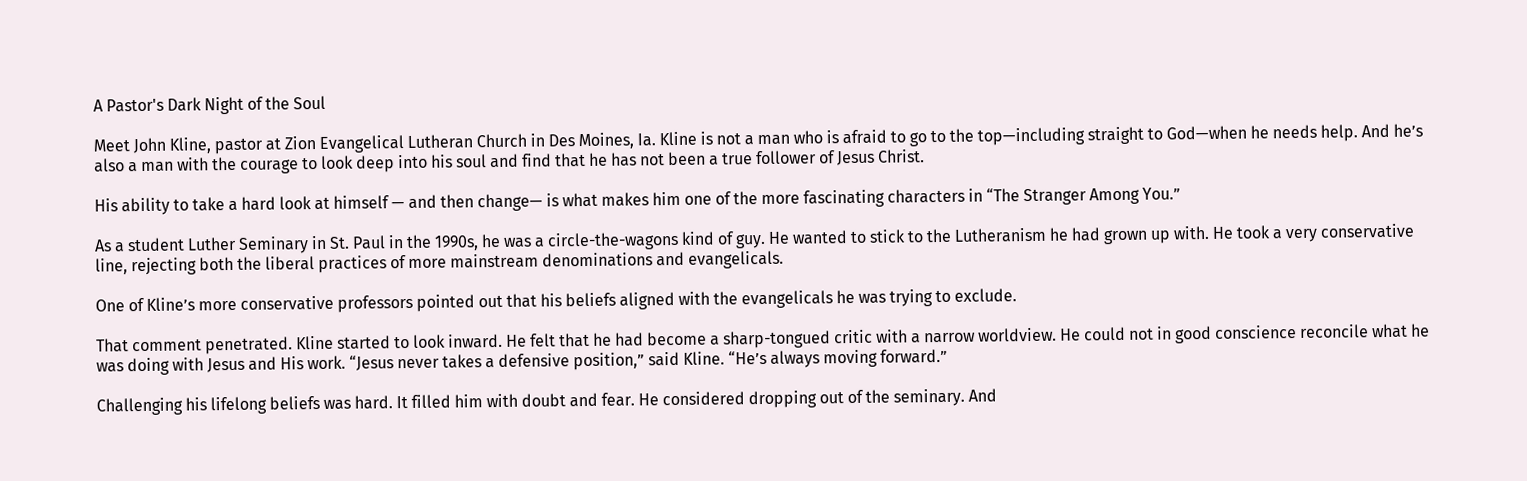A Pastor's Dark Night of the Soul

Meet John Kline, pastor at Zion Evangelical Lutheran Church in Des Moines, Ia. Kline is not a man who is afraid to go to the top—including straight to God—when he needs help. And he’s also a man with the courage to look deep into his soul and find that he has not been a true follower of Jesus Christ.

His ability to take a hard look at himself — and then change— is what makes him one of the more fascinating characters in “The Stranger Among You.”

As a student Luther Seminary in St. Paul in the 1990s, he was a circle-the-wagons kind of guy. He wanted to stick to the Lutheranism he had grown up with. He took a very conservative line, rejecting both the liberal practices of more mainstream denominations and evangelicals.

One of Kline’s more conservative professors pointed out that his beliefs aligned with the evangelicals he was trying to exclude.

That comment penetrated. Kline started to look inward. He felt that he had become a sharp-tongued critic with a narrow worldview. He could not in good conscience reconcile what he was doing with Jesus and His work. “Jesus never takes a defensive position,” said Kline. “He’s always moving forward.”

Challenging his lifelong beliefs was hard. It filled him with doubt and fear. He considered dropping out of the seminary. And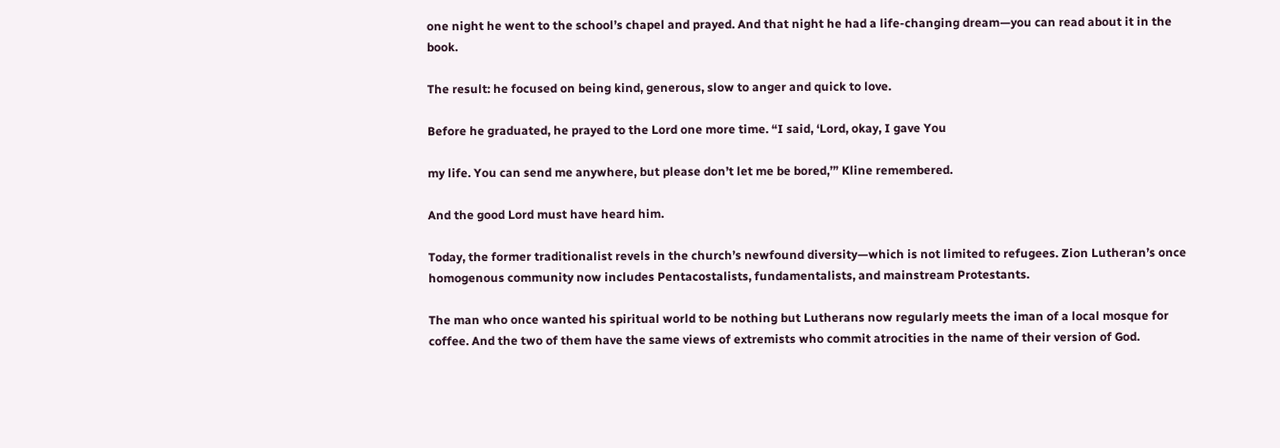one night he went to the school’s chapel and prayed. And that night he had a life-changing dream—you can read about it in the book.

The result: he focused on being kind, generous, slow to anger and quick to love.

Before he graduated, he prayed to the Lord one more time. “I said, ‘Lord, okay, I gave You

my life. You can send me anywhere, but please don’t let me be bored,’” Kline remembered.

And the good Lord must have heard him.

Today, the former traditionalist revels in the church’s newfound diversity—which is not limited to refugees. Zion Lutheran’s once homogenous community now includes Pentacostalists, fundamentalists, and mainstream Protestants.

The man who once wanted his spiritual world to be nothing but Lutherans now regularly meets the iman of a local mosque for coffee. And the two of them have the same views of extremists who commit atrocities in the name of their version of God.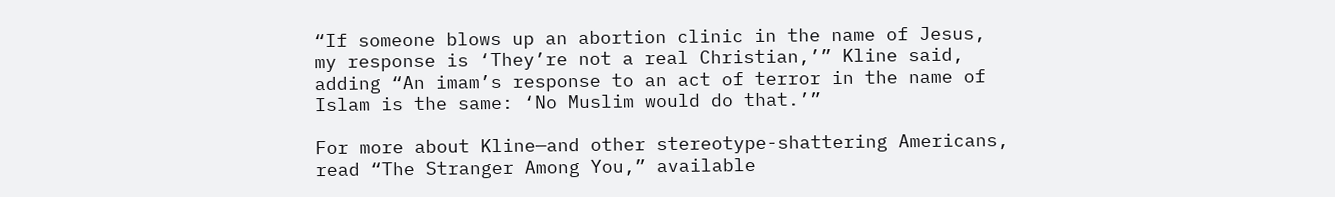“If someone blows up an abortion clinic in the name of Jesus, my response is ‘They’re not a real Christian,’” Kline said, adding “An imam’s response to an act of terror in the name of Islam is the same: ‘No Muslim would do that.’”

For more about Kline—and other stereotype-shattering Americans, read “The Stranger Among You,” available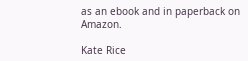as an ebook and in paperback on Amazon.

Kate Rice